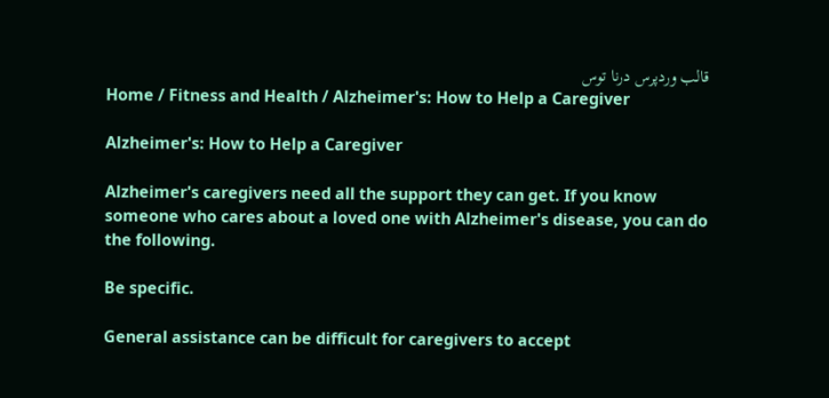قالب وردپرس درنا توس
Home / Fitness and Health / Alzheimer's: How to Help a Caregiver

Alzheimer's: How to Help a Caregiver

Alzheimer's caregivers need all the support they can get. If you know someone who cares about a loved one with Alzheimer's disease, you can do the following.

Be specific.

General assistance can be difficult for caregivers to accept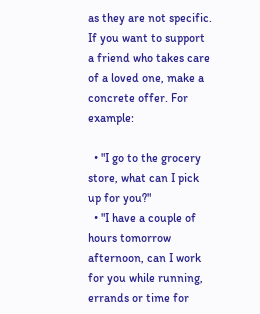as they are not specific. If you want to support a friend who takes care of a loved one, make a concrete offer. For example:

  • "I go to the grocery store, what can I pick up for you?"
  • "I have a couple of hours tomorrow afternoon, can I work for you while running, errands or time for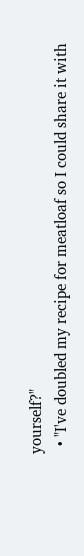yourself?"
  • "I've doubled my recipe for meatloaf so I could share it with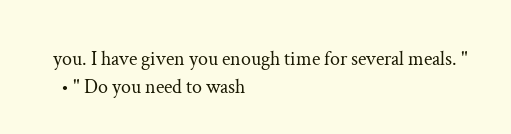you. I have given you enough time for several meals. "
  • " Do you need to wash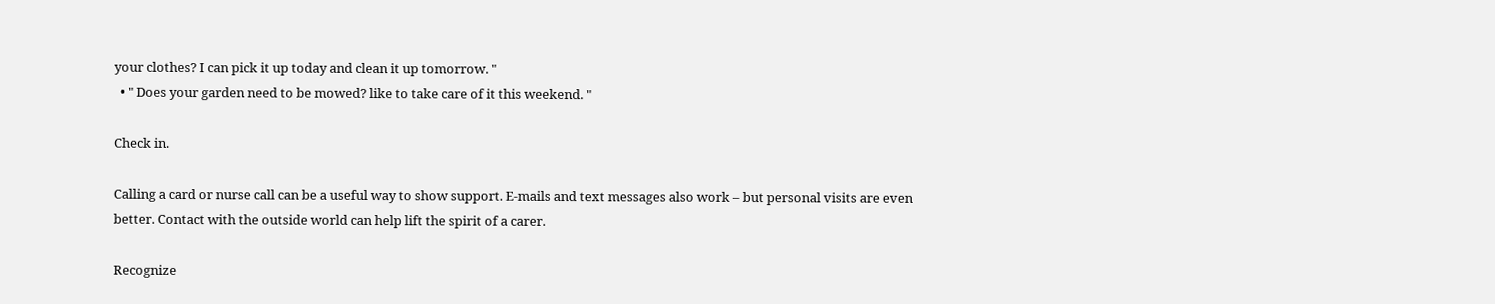your clothes? I can pick it up today and clean it up tomorrow. "
  • " Does your garden need to be mowed? like to take care of it this weekend. "

Check in.

Calling a card or nurse call can be a useful way to show support. E-mails and text messages also work – but personal visits are even better. Contact with the outside world can help lift the spirit of a carer.

Recognize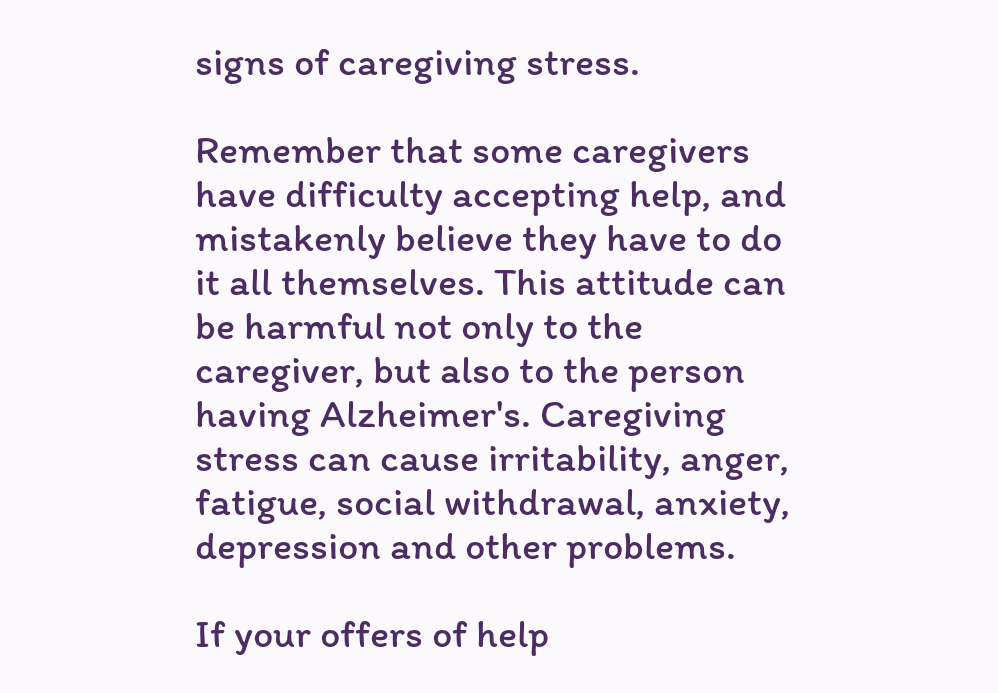signs of caregiving stress.

Remember that some caregivers have difficulty accepting help, and mistakenly believe they have to do it all themselves. This attitude can be harmful not only to the caregiver, but also to the person having Alzheimer's. Caregiving stress can cause irritability, anger, fatigue, social withdrawal, anxiety, depression and other problems.

If your offers of help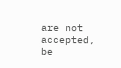are not accepted, be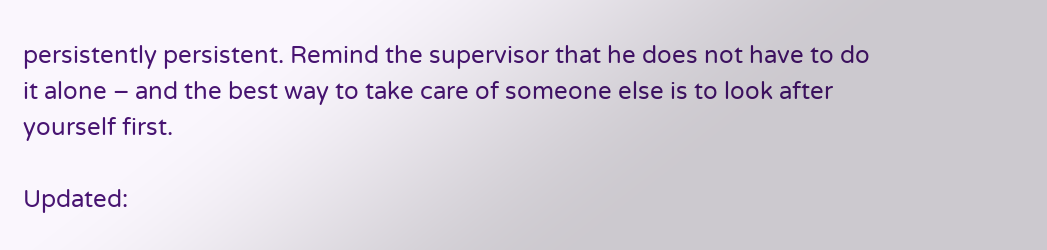persistently persistent. Remind the supervisor that he does not have to do it alone – and the best way to take care of someone else is to look after yourself first.

Updated: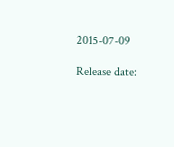2015-07-09

Release date: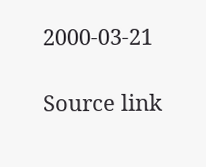2000-03-21

Source link